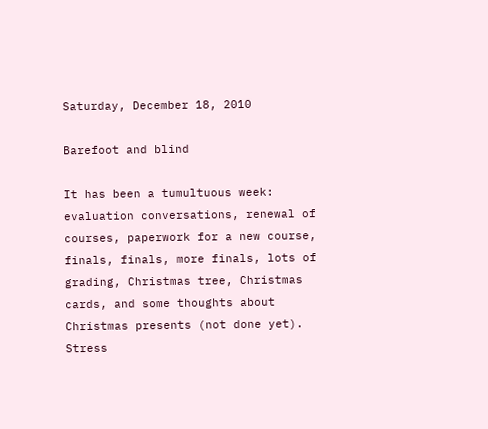Saturday, December 18, 2010

Barefoot and blind

It has been a tumultuous week: evaluation conversations, renewal of courses, paperwork for a new course, finals, finals, more finals, lots of grading, Christmas tree, Christmas cards, and some thoughts about Christmas presents (not done yet). Stress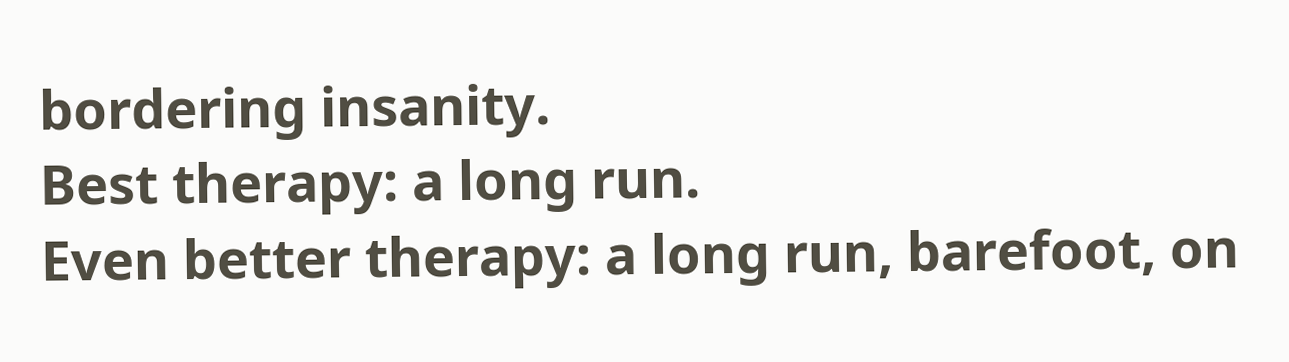bordering insanity.
Best therapy: a long run.
Even better therapy: a long run, barefoot, on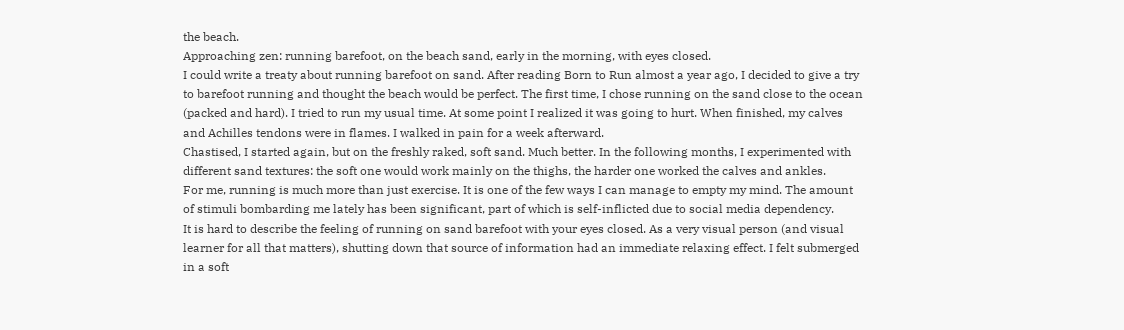the beach.
Approaching zen: running barefoot, on the beach sand, early in the morning, with eyes closed.
I could write a treaty about running barefoot on sand. After reading Born to Run almost a year ago, I decided to give a try to barefoot running and thought the beach would be perfect. The first time, I chose running on the sand close to the ocean (packed and hard). I tried to run my usual time. At some point I realized it was going to hurt. When finished, my calves and Achilles tendons were in flames. I walked in pain for a week afterward.
Chastised, I started again, but on the freshly raked, soft sand. Much better. In the following months, I experimented with different sand textures: the soft one would work mainly on the thighs, the harder one worked the calves and ankles.
For me, running is much more than just exercise. It is one of the few ways I can manage to empty my mind. The amount of stimuli bombarding me lately has been significant, part of which is self-inflicted due to social media dependency.
It is hard to describe the feeling of running on sand barefoot with your eyes closed. As a very visual person (and visual learner for all that matters), shutting down that source of information had an immediate relaxing effect. I felt submerged in a soft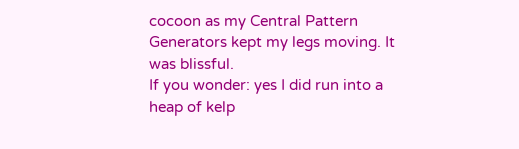cocoon as my Central Pattern Generators kept my legs moving. It was blissful.
If you wonder: yes I did run into a heap of kelp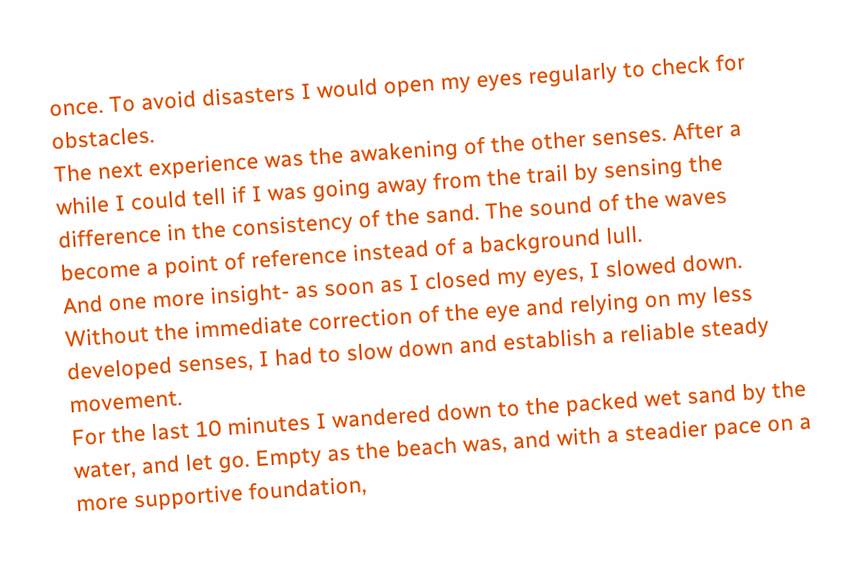once. To avoid disasters I would open my eyes regularly to check for obstacles.
The next experience was the awakening of the other senses. After a while I could tell if I was going away from the trail by sensing the difference in the consistency of the sand. The sound of the waves become a point of reference instead of a background lull.
And one more insight- as soon as I closed my eyes, I slowed down. Without the immediate correction of the eye and relying on my less developed senses, I had to slow down and establish a reliable steady movement.
For the last 10 minutes I wandered down to the packed wet sand by the water, and let go. Empty as the beach was, and with a steadier pace on a more supportive foundation,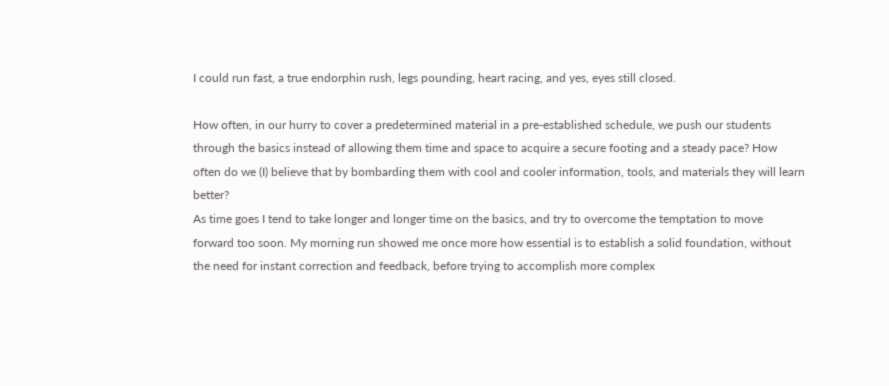I could run fast, a true endorphin rush, legs pounding, heart racing, and yes, eyes still closed.

How often, in our hurry to cover a predetermined material in a pre-established schedule, we push our students through the basics instead of allowing them time and space to acquire a secure footing and a steady pace? How often do we (I) believe that by bombarding them with cool and cooler information, tools, and materials they will learn better?
As time goes I tend to take longer and longer time on the basics, and try to overcome the temptation to move forward too soon. My morning run showed me once more how essential is to establish a solid foundation, without the need for instant correction and feedback, before trying to accomplish more complex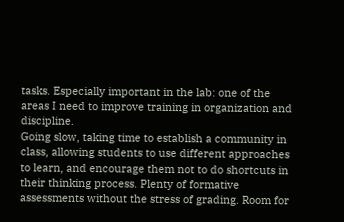tasks. Especially important in the lab: one of the areas I need to improve training in organization and discipline.
Going slow, taking time to establish a community in class, allowing students to use different approaches to learn, and encourage them not to do shortcuts in their thinking process. Plenty of formative assessments without the stress of grading. Room for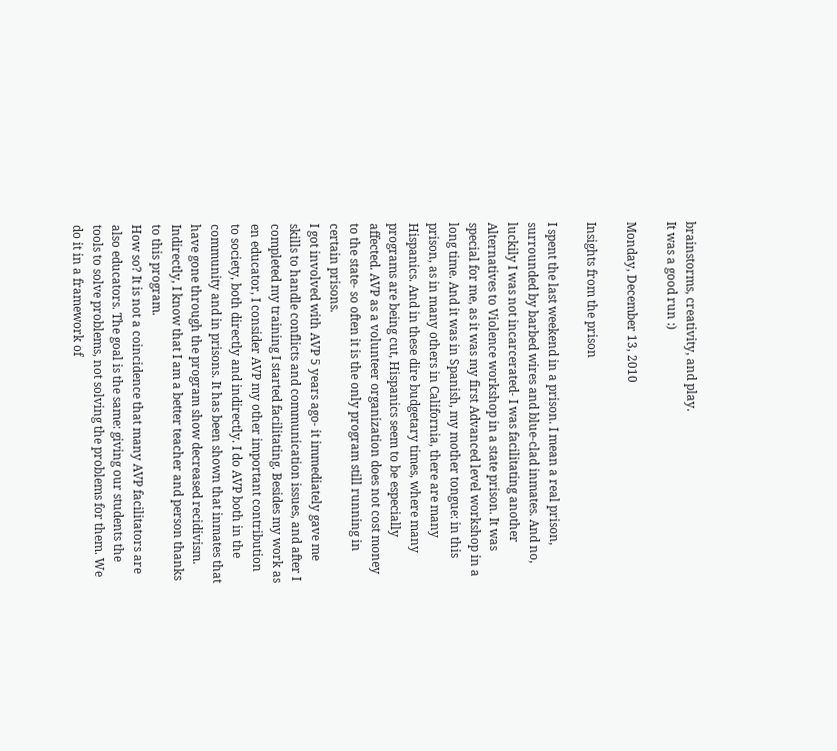brainstorms, creativity, and play.
It was a good run :)

Monday, December 13, 2010

Insights from the prison

I spent the last weekend in a prison. I mean a real prison, surrounded by barbed wires and blue-clad inmates. And no, luckily I was not incarcerated- I was facilitating another Alternatives to Violence workshop in a state prison. It was special for me, as it was my first Advanced level workshop in a long time. And it was in Spanish, my mother tongue: in this prison, as in many others in California, there are many Hispanics. And in these dire budgetary times, where many programs are being cut, Hispanics seem to be especially affected. AVP as a volunteer organization does not cost money to the state- so often it is the only program still running in certain prisons.
I got involved with AVP 5 years ago- it immediately gave me skills to handle conflicts and communication issues, and after I completed my training I started facilitating. Besides my work as en educator, I consider AVP my other important contribution to society, both directly and indirectly. I do AVP both in the community and in prisons. It has been shown that inmates that have gone through the program show decreased recidivism. Indirectly, I know that I am a better teacher and person thanks to this program.
How so? It is not a coincidence that many AVP facilitators are also educators. The goal is the same: giving our students the tools to solve problems, not solving the problems for them. We do it in a framework of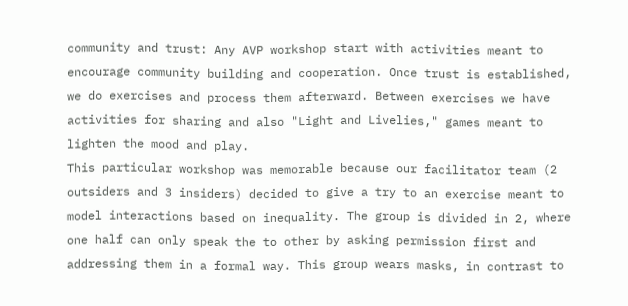community and trust: Any AVP workshop start with activities meant to encourage community building and cooperation. Once trust is established, we do exercises and process them afterward. Between exercises we have activities for sharing and also "Light and Livelies," games meant to lighten the mood and play.
This particular workshop was memorable because our facilitator team (2 outsiders and 3 insiders) decided to give a try to an exercise meant to model interactions based on inequality. The group is divided in 2, where one half can only speak the to other by asking permission first and addressing them in a formal way. This group wears masks, in contrast to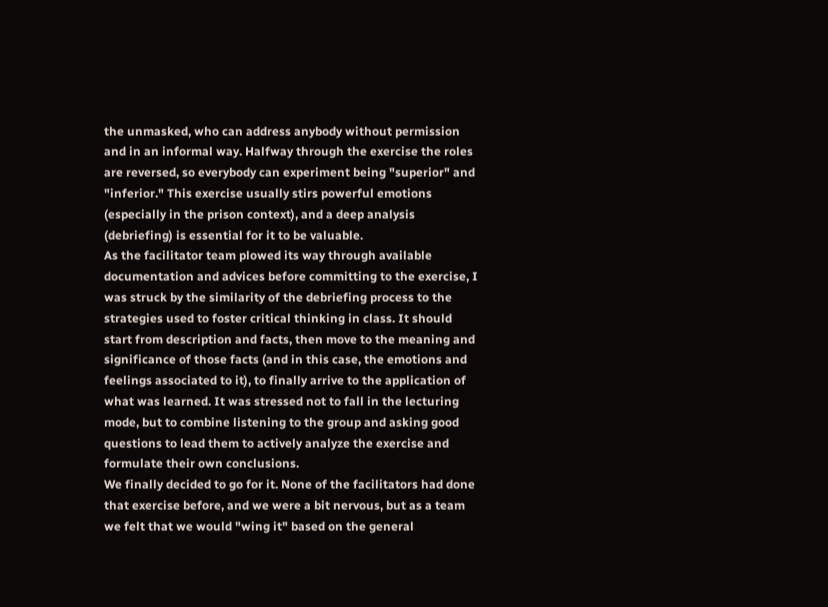the unmasked, who can address anybody without permission and in an informal way. Halfway through the exercise the roles are reversed, so everybody can experiment being "superior" and "inferior." This exercise usually stirs powerful emotions (especially in the prison context), and a deep analysis (debriefing) is essential for it to be valuable.
As the facilitator team plowed its way through available documentation and advices before committing to the exercise, I was struck by the similarity of the debriefing process to the strategies used to foster critical thinking in class. It should start from description and facts, then move to the meaning and significance of those facts (and in this case, the emotions and feelings associated to it), to finally arrive to the application of what was learned. It was stressed not to fall in the lecturing mode, but to combine listening to the group and asking good questions to lead them to actively analyze the exercise and formulate their own conclusions.
We finally decided to go for it. None of the facilitators had done that exercise before, and we were a bit nervous, but as a team we felt that we would "wing it" based on the general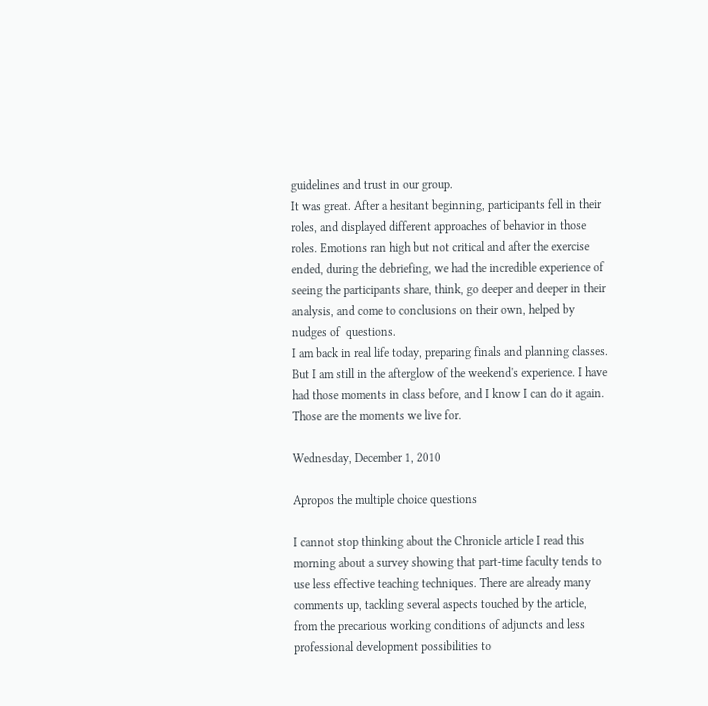guidelines and trust in our group.
It was great. After a hesitant beginning, participants fell in their roles, and displayed different approaches of behavior in those roles. Emotions ran high but not critical and after the exercise ended, during the debriefing, we had the incredible experience of seeing the participants share, think, go deeper and deeper in their analysis, and come to conclusions on their own, helped by nudges of  questions.
I am back in real life today, preparing finals and planning classes. But I am still in the afterglow of the weekend's experience. I have had those moments in class before, and I know I can do it again. Those are the moments we live for.

Wednesday, December 1, 2010

Apropos the multiple choice questions

I cannot stop thinking about the Chronicle article I read this morning about a survey showing that part-time faculty tends to use less effective teaching techniques. There are already many comments up, tackling several aspects touched by the article, from the precarious working conditions of adjuncts and less professional development possibilities to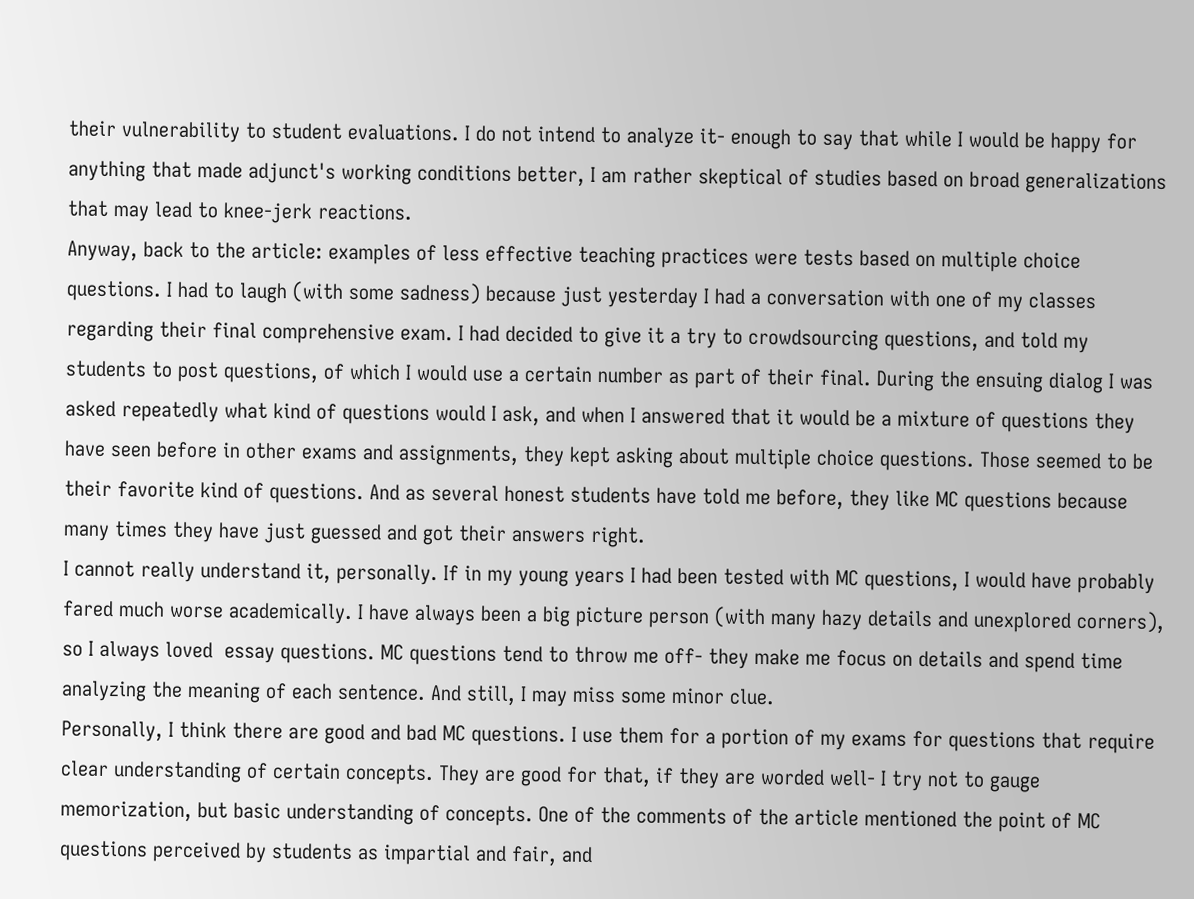their vulnerability to student evaluations. I do not intend to analyze it- enough to say that while I would be happy for anything that made adjunct's working conditions better, I am rather skeptical of studies based on broad generalizations that may lead to knee-jerk reactions.
Anyway, back to the article: examples of less effective teaching practices were tests based on multiple choice questions. I had to laugh (with some sadness) because just yesterday I had a conversation with one of my classes regarding their final comprehensive exam. I had decided to give it a try to crowdsourcing questions, and told my students to post questions, of which I would use a certain number as part of their final. During the ensuing dialog I was asked repeatedly what kind of questions would I ask, and when I answered that it would be a mixture of questions they have seen before in other exams and assignments, they kept asking about multiple choice questions. Those seemed to be their favorite kind of questions. And as several honest students have told me before, they like MC questions because many times they have just guessed and got their answers right.
I cannot really understand it, personally. If in my young years I had been tested with MC questions, I would have probably fared much worse academically. I have always been a big picture person (with many hazy details and unexplored corners), so I always loved  essay questions. MC questions tend to throw me off- they make me focus on details and spend time analyzing the meaning of each sentence. And still, I may miss some minor clue.
Personally, I think there are good and bad MC questions. I use them for a portion of my exams for questions that require clear understanding of certain concepts. They are good for that, if they are worded well- I try not to gauge memorization, but basic understanding of concepts. One of the comments of the article mentioned the point of MC questions perceived by students as impartial and fair, and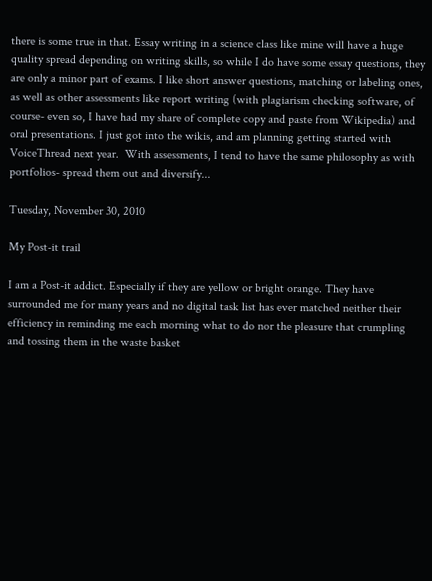there is some true in that. Essay writing in a science class like mine will have a huge quality spread depending on writing skills, so while I do have some essay questions, they are only a minor part of exams. I like short answer questions, matching or labeling ones, as well as other assessments like report writing (with plagiarism checking software, of course- even so, I have had my share of complete copy and paste from Wikipedia) and oral presentations. I just got into the wikis, and am planning getting started with VoiceThread next year.  With assessments, I tend to have the same philosophy as with portfolios- spread them out and diversify...

Tuesday, November 30, 2010

My Post-it trail

I am a Post-it addict. Especially if they are yellow or bright orange. They have surrounded me for many years and no digital task list has ever matched neither their efficiency in reminding me each morning what to do nor the pleasure that crumpling and tossing them in the waste basket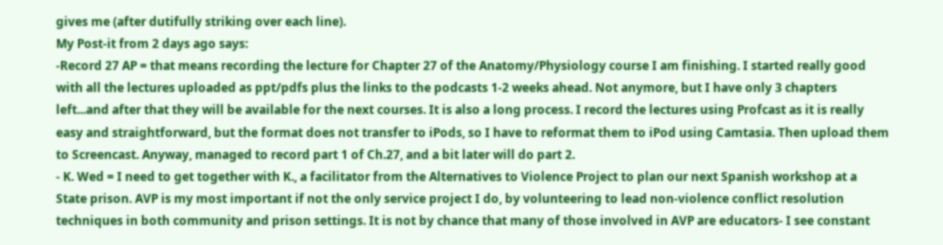gives me (after dutifully striking over each line).
My Post-it from 2 days ago says:
-Record 27 AP = that means recording the lecture for Chapter 27 of the Anatomy/Physiology course I am finishing. I started really good with all the lectures uploaded as ppt/pdfs plus the links to the podcasts 1-2 weeks ahead. Not anymore, but I have only 3 chapters left...and after that they will be available for the next courses. It is also a long process. I record the lectures using Profcast as it is really easy and straightforward, but the format does not transfer to iPods, so I have to reformat them to iPod using Camtasia. Then upload them to Screencast. Anyway, managed to record part 1 of Ch.27, and a bit later will do part 2.
- K. Wed = I need to get together with K., a facilitator from the Alternatives to Violence Project to plan our next Spanish workshop at a State prison. AVP is my most important if not the only service project I do, by volunteering to lead non-violence conflict resolution techniques in both community and prison settings. It is not by chance that many of those involved in AVP are educators- I see constant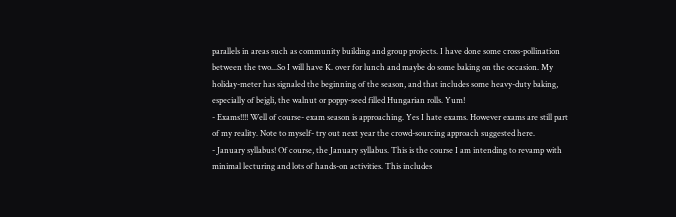parallels in areas such as community building and group projects. I have done some cross-pollination between the two...So I will have K. over for lunch and maybe do some baking on the occasion. My holiday-meter has signaled the beginning of the season, and that includes some heavy-duty baking, especially of bejgli, the walnut or poppy-seed filled Hungarian rolls. Yum!
- Exams!!!! Well of course- exam season is approaching. Yes I hate exams. However exams are still part of my reality. Note to myself- try out next year the crowd-sourcing approach suggested here.
- January syllabus! Of course, the January syllabus. This is the course I am intending to revamp with minimal lecturing and lots of hands-on activities. This includes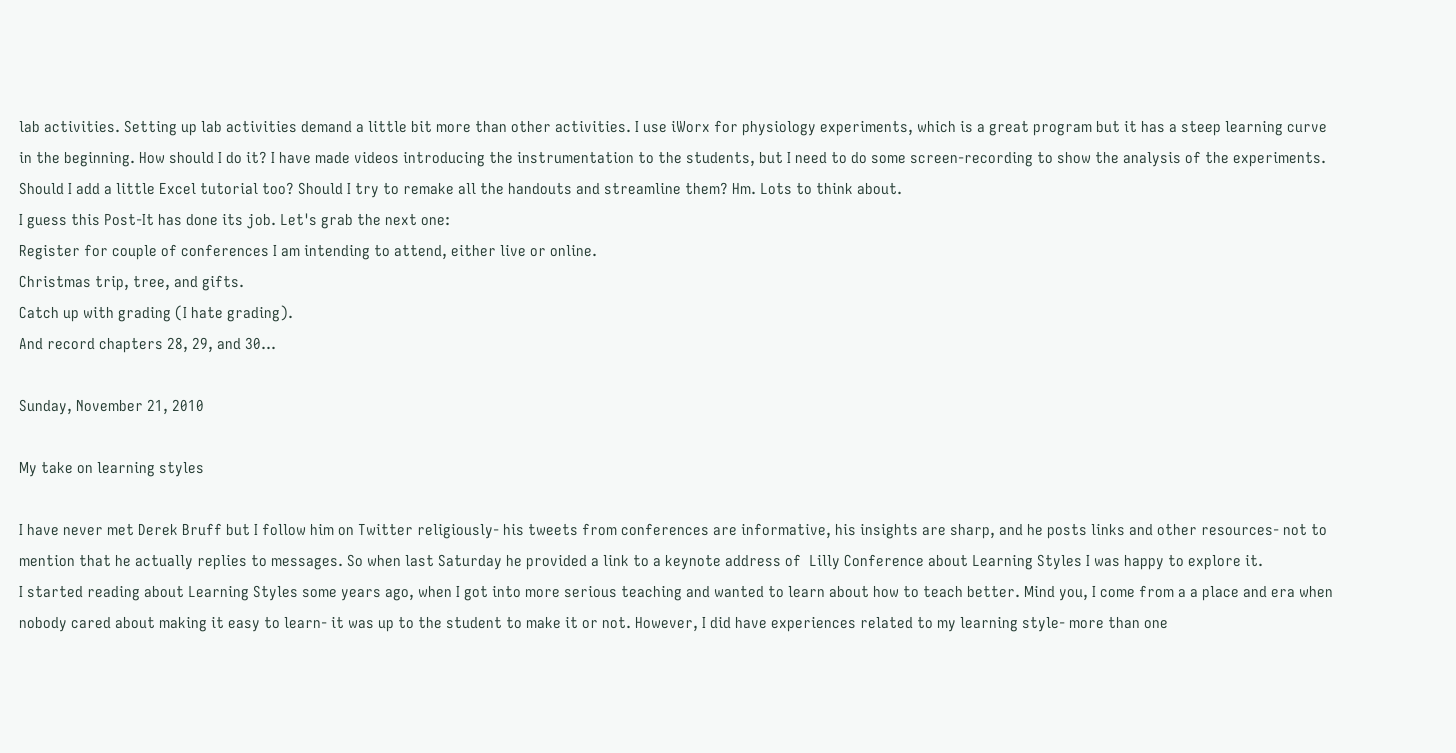lab activities. Setting up lab activities demand a little bit more than other activities. I use iWorx for physiology experiments, which is a great program but it has a steep learning curve in the beginning. How should I do it? I have made videos introducing the instrumentation to the students, but I need to do some screen-recording to show the analysis of the experiments. Should I add a little Excel tutorial too? Should I try to remake all the handouts and streamline them? Hm. Lots to think about.
I guess this Post-It has done its job. Let's grab the next one:
Register for couple of conferences I am intending to attend, either live or online.
Christmas trip, tree, and gifts.
Catch up with grading (I hate grading).
And record chapters 28, 29, and 30...

Sunday, November 21, 2010

My take on learning styles

I have never met Derek Bruff but I follow him on Twitter religiously- his tweets from conferences are informative, his insights are sharp, and he posts links and other resources- not to mention that he actually replies to messages. So when last Saturday he provided a link to a keynote address of  Lilly Conference about Learning Styles I was happy to explore it.
I started reading about Learning Styles some years ago, when I got into more serious teaching and wanted to learn about how to teach better. Mind you, I come from a a place and era when nobody cared about making it easy to learn- it was up to the student to make it or not. However, I did have experiences related to my learning style- more than one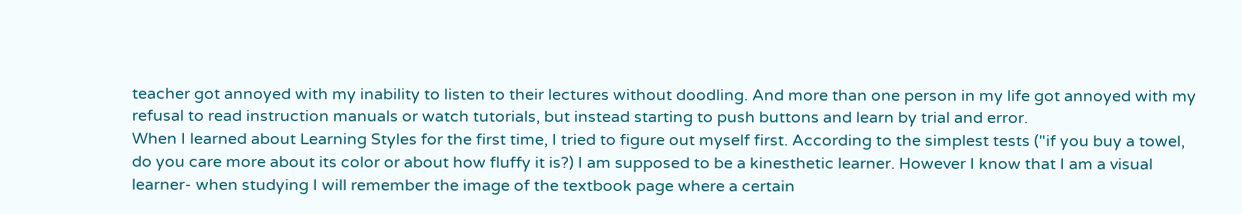teacher got annoyed with my inability to listen to their lectures without doodling. And more than one person in my life got annoyed with my refusal to read instruction manuals or watch tutorials, but instead starting to push buttons and learn by trial and error.
When I learned about Learning Styles for the first time, I tried to figure out myself first. According to the simplest tests ("if you buy a towel, do you care more about its color or about how fluffy it is?) I am supposed to be a kinesthetic learner. However I know that I am a visual learner- when studying I will remember the image of the textbook page where a certain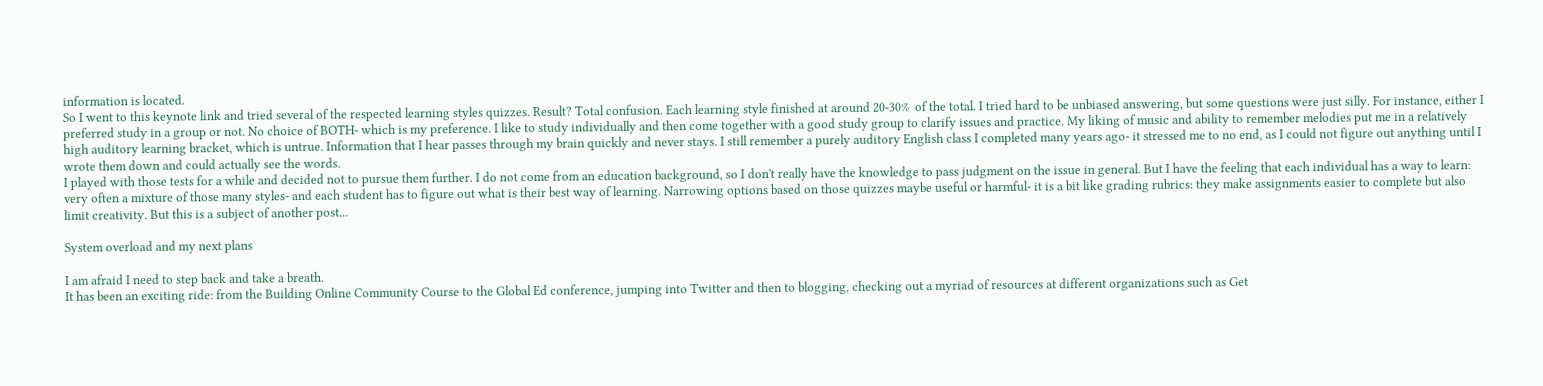information is located.
So I went to this keynote link and tried several of the respected learning styles quizzes. Result? Total confusion. Each learning style finished at around 20-30%  of the total. I tried hard to be unbiased answering, but some questions were just silly. For instance, either I preferred study in a group or not. No choice of BOTH- which is my preference. I like to study individually and then come together with a good study group to clarify issues and practice. My liking of music and ability to remember melodies put me in a relatively high auditory learning bracket, which is untrue. Information that I hear passes through my brain quickly and never stays. I still remember a purely auditory English class I completed many years ago- it stressed me to no end, as I could not figure out anything until I wrote them down and could actually see the words.
I played with those tests for a while and decided not to pursue them further. I do not come from an education background, so I don't really have the knowledge to pass judgment on the issue in general. But I have the feeling that each individual has a way to learn: very often a mixture of those many styles- and each student has to figure out what is their best way of learning. Narrowing options based on those quizzes maybe useful or harmful- it is a bit like grading rubrics: they make assignments easier to complete but also limit creativity. But this is a subject of another post...

System overload and my next plans

I am afraid I need to step back and take a breath.
It has been an exciting ride: from the Building Online Community Course to the Global Ed conference, jumping into Twitter and then to blogging, checking out a myriad of resources at different organizations such as Get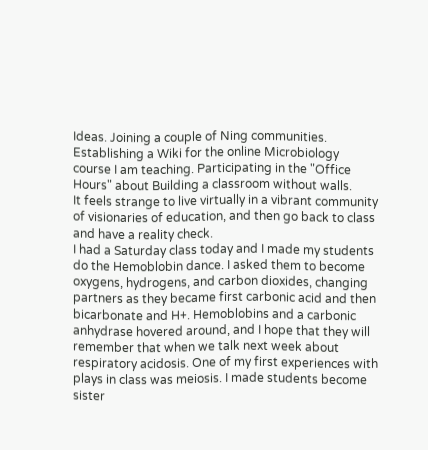Ideas. Joining a couple of Ning communities. Establishing a Wiki for the online Microbiology course I am teaching. Participating in the "Office Hours" about Building a classroom without walls.
It feels strange to live virtually in a vibrant community of visionaries of education, and then go back to class and have a reality check.
I had a Saturday class today and I made my students do the Hemoblobin dance. I asked them to become oxygens, hydrogens, and carbon dioxides, changing partners as they became first carbonic acid and then bicarbonate and H+. Hemoblobins and a carbonic anhydrase hovered around, and I hope that they will remember that when we talk next week about respiratory acidosis. One of my first experiences with plays in class was meiosis. I made students become sister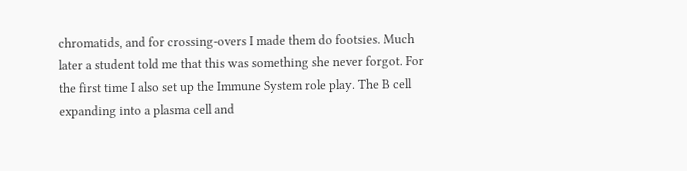chromatids, and for crossing-overs I made them do footsies. Much later a student told me that this was something she never forgot. For the first time I also set up the Immune System role play. The B cell expanding into a plasma cell and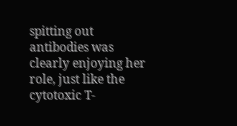spitting out antibodies was clearly enjoying her role, just like the cytotoxic T-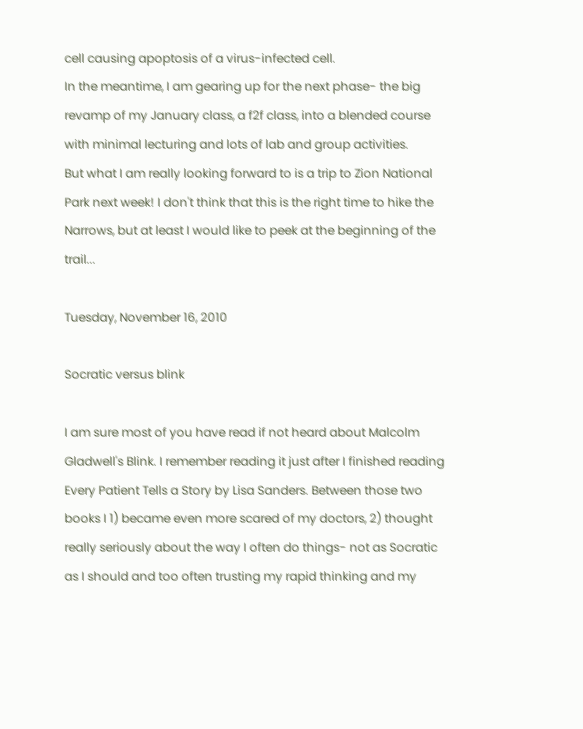cell causing apoptosis of a virus-infected cell.
In the meantime, I am gearing up for the next phase- the big revamp of my January class, a f2f class, into a blended course with minimal lecturing and lots of lab and group activities.
But what I am really looking forward to is a trip to Zion National Park next week! I don't think that this is the right time to hike the Narrows, but at least I would like to peek at the beginning of the trail...

Tuesday, November 16, 2010

Socratic versus blink

I am sure most of you have read if not heard about Malcolm Gladwell's Blink. I remember reading it just after I finished reading Every Patient Tells a Story by Lisa Sanders. Between those two books I 1) became even more scared of my doctors, 2) thought really seriously about the way I often do things- not as Socratic as I should and too often trusting my rapid thinking and my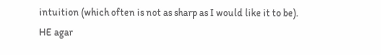intuition (which often is not as sharp as I would like it to be).
HE agar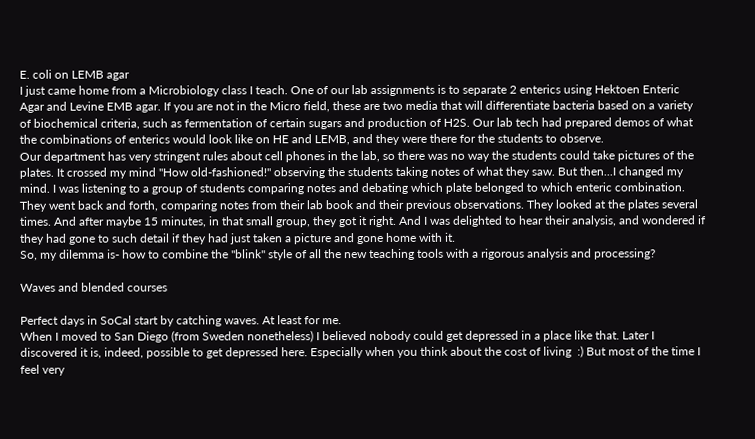E. coli on LEMB agar
I just came home from a Microbiology class I teach. One of our lab assignments is to separate 2 enterics using Hektoen Enteric Agar and Levine EMB agar. If you are not in the Micro field, these are two media that will differentiate bacteria based on a variety of biochemical criteria, such as fermentation of certain sugars and production of H2S. Our lab tech had prepared demos of what the combinations of enterics would look like on HE and LEMB, and they were there for the students to observe.
Our department has very stringent rules about cell phones in the lab, so there was no way the students could take pictures of the plates. It crossed my mind "How old-fashioned!" observing the students taking notes of what they saw. But then...I changed my mind. I was listening to a group of students comparing notes and debating which plate belonged to which enteric combination. They went back and forth, comparing notes from their lab book and their previous observations. They looked at the plates several times. And after maybe 15 minutes, in that small group, they got it right. And I was delighted to hear their analysis, and wondered if they had gone to such detail if they had just taken a picture and gone home with it.
So, my dilemma is- how to combine the "blink" style of all the new teaching tools with a rigorous analysis and processing?

Waves and blended courses

Perfect days in SoCal start by catching waves. At least for me.
When I moved to San Diego (from Sweden nonetheless) I believed nobody could get depressed in a place like that. Later I discovered it is, indeed, possible to get depressed here. Especially when you think about the cost of living  :) But most of the time I feel very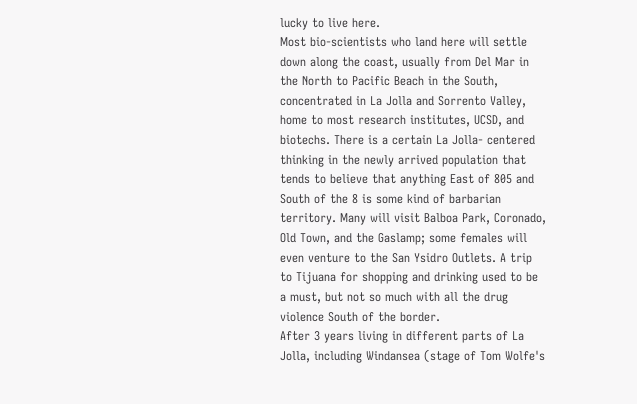lucky to live here.
Most bio-scientists who land here will settle down along the coast, usually from Del Mar in the North to Pacific Beach in the South, concentrated in La Jolla and Sorrento Valley, home to most research institutes, UCSD, and biotechs. There is a certain La Jolla- centered thinking in the newly arrived population that tends to believe that anything East of 805 and South of the 8 is some kind of barbarian territory. Many will visit Balboa Park, Coronado, Old Town, and the Gaslamp; some females will even venture to the San Ysidro Outlets. A trip to Tijuana for shopping and drinking used to be a must, but not so much with all the drug violence South of the border.
After 3 years living in different parts of La Jolla, including Windansea (stage of Tom Wolfe's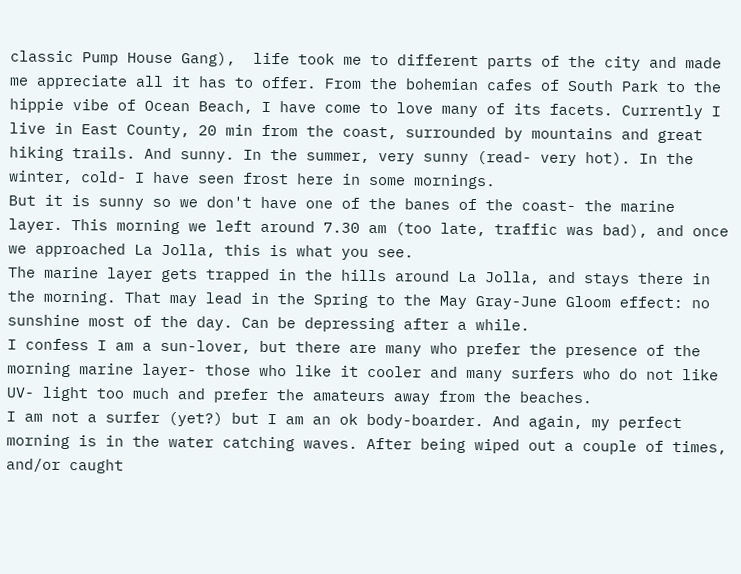classic Pump House Gang),  life took me to different parts of the city and made me appreciate all it has to offer. From the bohemian cafes of South Park to the hippie vibe of Ocean Beach, I have come to love many of its facets. Currently I live in East County, 20 min from the coast, surrounded by mountains and great hiking trails. And sunny. In the summer, very sunny (read- very hot). In the winter, cold- I have seen frost here in some mornings.
But it is sunny so we don't have one of the banes of the coast- the marine layer. This morning we left around 7.30 am (too late, traffic was bad), and once we approached La Jolla, this is what you see.
The marine layer gets trapped in the hills around La Jolla, and stays there in the morning. That may lead in the Spring to the May Gray-June Gloom effect: no sunshine most of the day. Can be depressing after a while.
I confess I am a sun-lover, but there are many who prefer the presence of the morning marine layer- those who like it cooler and many surfers who do not like UV- light too much and prefer the amateurs away from the beaches.
I am not a surfer (yet?) but I am an ok body-boarder. And again, my perfect morning is in the water catching waves. After being wiped out a couple of times, and/or caught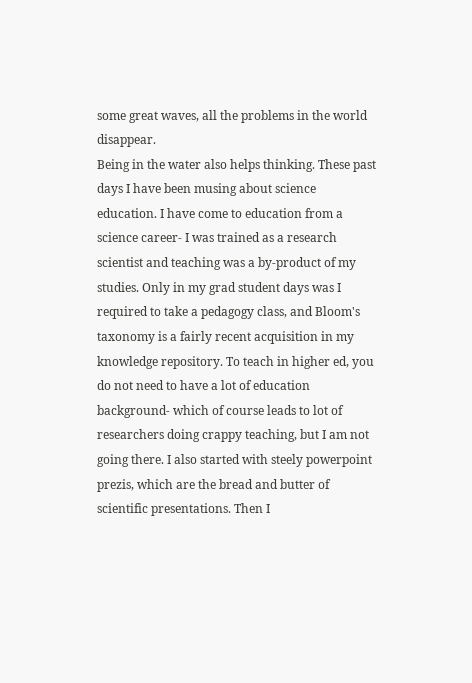some great waves, all the problems in the world disappear.
Being in the water also helps thinking. These past days I have been musing about science education. I have come to education from a science career- I was trained as a research scientist and teaching was a by-product of my studies. Only in my grad student days was I required to take a pedagogy class, and Bloom's taxonomy is a fairly recent acquisition in my knowledge repository. To teach in higher ed, you do not need to have a lot of education background- which of course leads to lot of researchers doing crappy teaching, but I am not going there. I also started with steely powerpoint prezis, which are the bread and butter of scientific presentations. Then I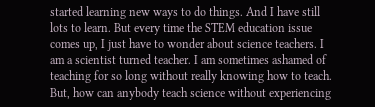started learning new ways to do things. And I have still lots to learn. But every time the STEM education issue comes up, I just have to wonder about science teachers. I am a scientist turned teacher. I am sometimes ashamed of teaching for so long without really knowing how to teach. But, how can anybody teach science without experiencing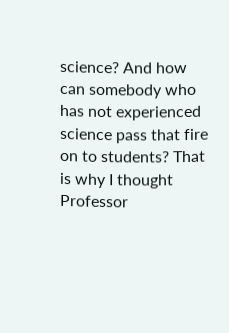science? And how can somebody who has not experienced science pass that fire on to students? That is why I thought Professor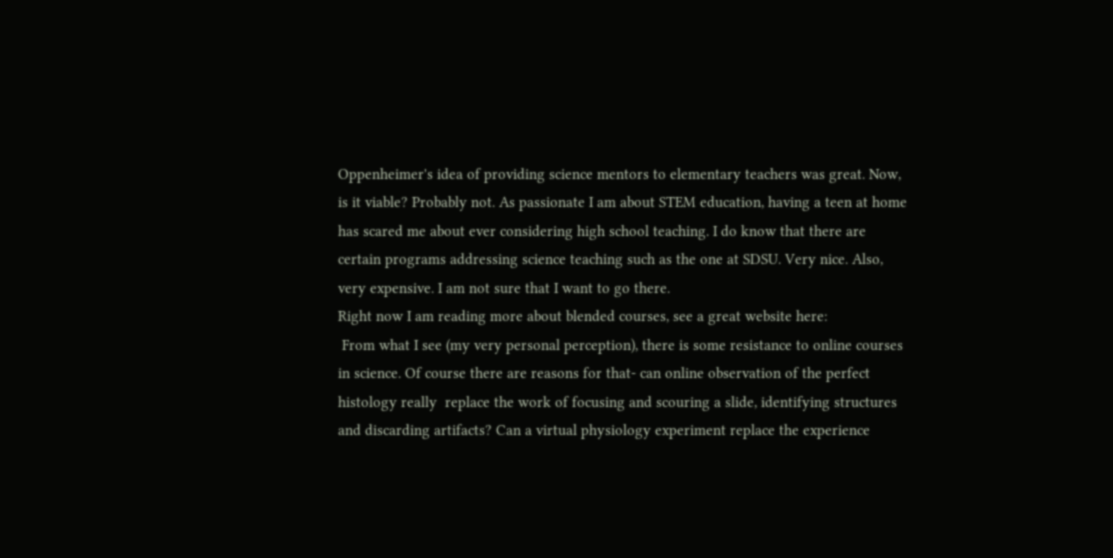Oppenheimer's idea of providing science mentors to elementary teachers was great. Now, is it viable? Probably not. As passionate I am about STEM education, having a teen at home has scared me about ever considering high school teaching. I do know that there are certain programs addressing science teaching such as the one at SDSU. Very nice. Also, very expensive. I am not sure that I want to go there.
Right now I am reading more about blended courses, see a great website here:
 From what I see (my very personal perception), there is some resistance to online courses in science. Of course there are reasons for that- can online observation of the perfect histology really  replace the work of focusing and scouring a slide, identifying structures and discarding artifacts? Can a virtual physiology experiment replace the experience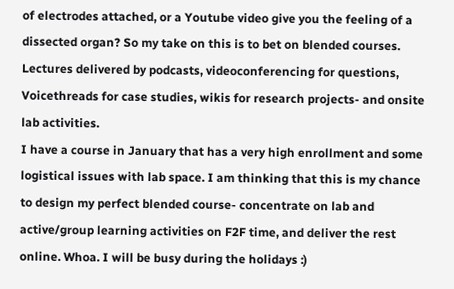of electrodes attached, or a Youtube video give you the feeling of a dissected organ? So my take on this is to bet on blended courses. Lectures delivered by podcasts, videoconferencing for questions, Voicethreads for case studies, wikis for research projects- and onsite lab activities.
I have a course in January that has a very high enrollment and some logistical issues with lab space. I am thinking that this is my chance to design my perfect blended course- concentrate on lab and active/group learning activities on F2F time, and deliver the rest online. Whoa. I will be busy during the holidays :)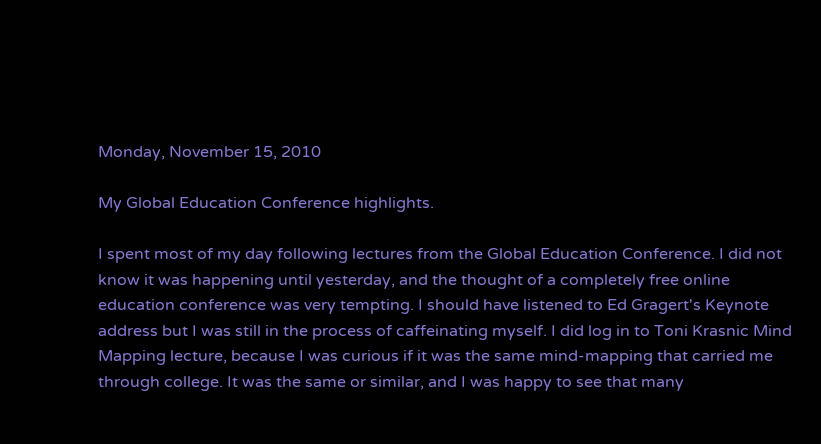Monday, November 15, 2010

My Global Education Conference highlights.

I spent most of my day following lectures from the Global Education Conference. I did not know it was happening until yesterday, and the thought of a completely free online education conference was very tempting. I should have listened to Ed Gragert's Keynote address but I was still in the process of caffeinating myself. I did log in to Toni Krasnic Mind Mapping lecture, because I was curious if it was the same mind-mapping that carried me through college. It was the same or similar, and I was happy to see that many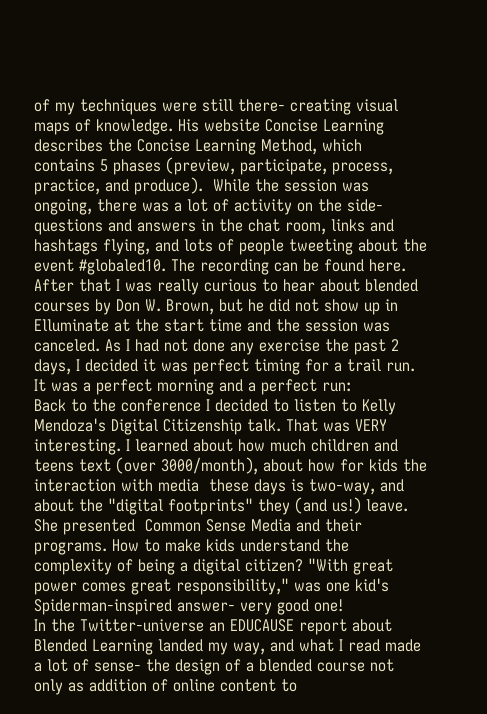of my techniques were still there- creating visual maps of knowledge. His website Concise Learning describes the Concise Learning Method, which contains 5 phases (preview, participate, process, practice, and produce).  While the session was ongoing, there was a lot of activity on the side- questions and answers in the chat room, links and hashtags flying, and lots of people tweeting about the event #globaled10. The recording can be found here.
After that I was really curious to hear about blended courses by Don W. Brown, but he did not show up in Elluminate at the start time and the session was canceled. As I had not done any exercise the past 2 days, I decided it was perfect timing for a trail run.  It was a perfect morning and a perfect run:
Back to the conference I decided to listen to Kelly Mendoza's Digital Citizenship talk. That was VERY interesting. I learned about how much children and teens text (over 3000/month), about how for kids the interaction with media  these days is two-way, and about the "digital footprints" they (and us!) leave.  She presented  Common Sense Media and their programs. How to make kids understand the complexity of being a digital citizen? "With great power comes great responsibility," was one kid's Spiderman-inspired answer- very good one!
In the Twitter-universe an EDUCAUSE report about Blended Learning landed my way, and what I read made a lot of sense- the design of a blended course not only as addition of online content to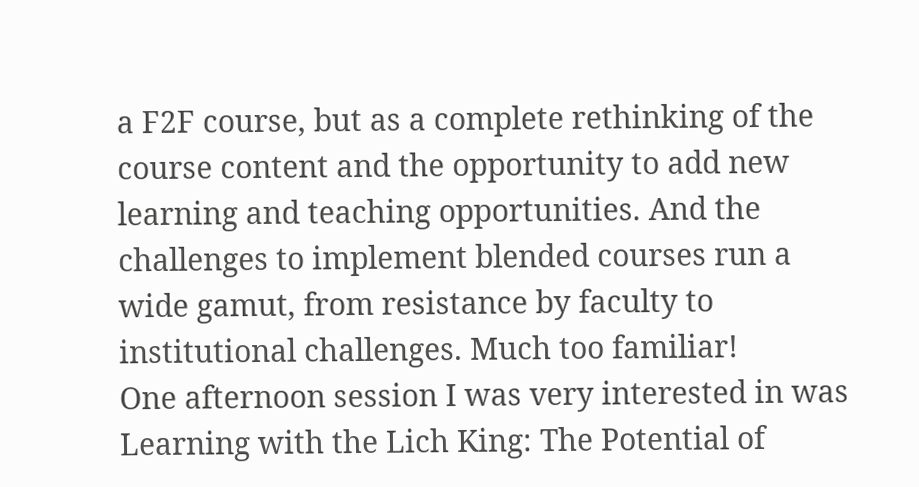a F2F course, but as a complete rethinking of the course content and the opportunity to add new learning and teaching opportunities. And the challenges to implement blended courses run a wide gamut, from resistance by faculty to institutional challenges. Much too familiar!
One afternoon session I was very interested in was  Learning with the Lich King: The Potential of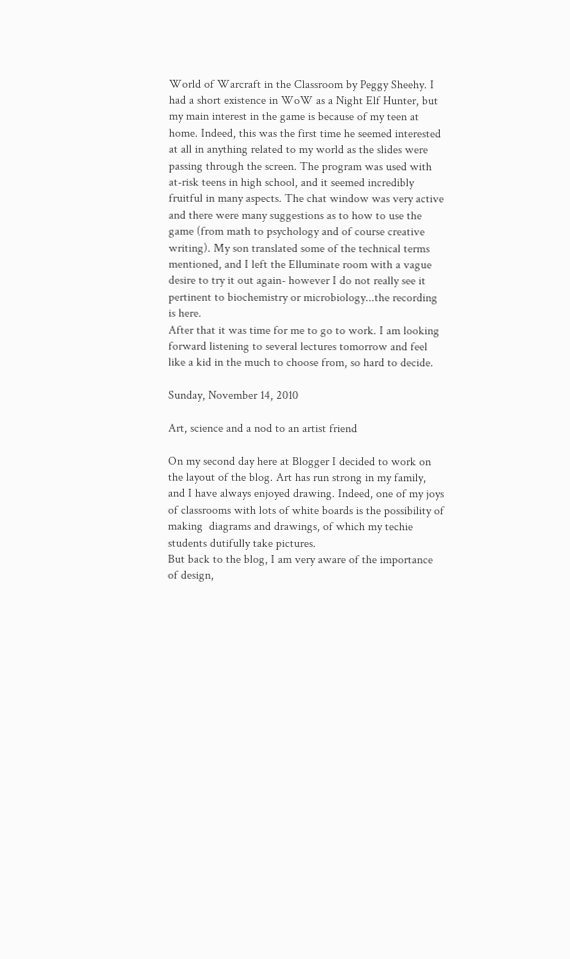World of Warcraft in the Classroom by Peggy Sheehy. I had a short existence in WoW as a Night Elf Hunter, but my main interest in the game is because of my teen at home. Indeed, this was the first time he seemed interested at all in anything related to my world as the slides were passing through the screen. The program was used with at-risk teens in high school, and it seemed incredibly fruitful in many aspects. The chat window was very active and there were many suggestions as to how to use the game (from math to psychology and of course creative writing). My son translated some of the technical terms mentioned, and I left the Elluminate room with a vague desire to try it out again- however I do not really see it pertinent to biochemistry or microbiology...the recording is here.
After that it was time for me to go to work. I am looking forward listening to several lectures tomorrow and feel like a kid in the much to choose from, so hard to decide.

Sunday, November 14, 2010

Art, science and a nod to an artist friend

On my second day here at Blogger I decided to work on the layout of the blog. Art has run strong in my family, and I have always enjoyed drawing. Indeed, one of my joys of classrooms with lots of white boards is the possibility of making  diagrams and drawings, of which my techie students dutifully take pictures.
But back to the blog, I am very aware of the importance of design,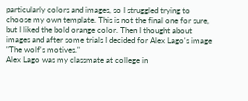particularly colors and images, so I struggled trying to choose my own template. This is not the final one for sure, but I liked the bold orange color. Then I thought about images and after some trials I decided for Alex Lago's image "The wolf's motives."
Alex Lago was my classmate at college in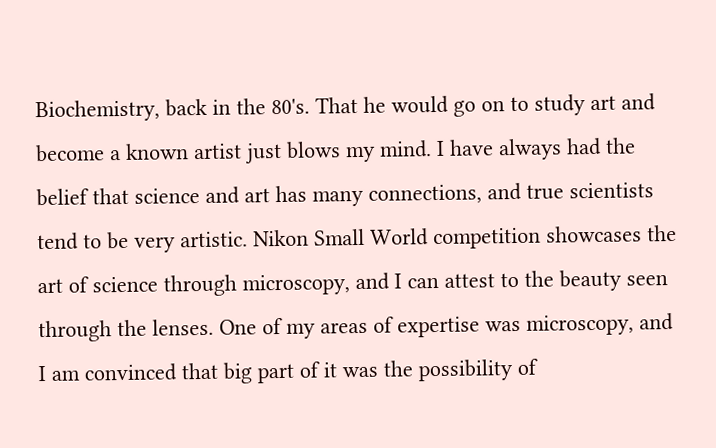Biochemistry, back in the 80's. That he would go on to study art and become a known artist just blows my mind. I have always had the belief that science and art has many connections, and true scientists tend to be very artistic. Nikon Small World competition showcases the art of science through microscopy, and I can attest to the beauty seen through the lenses. One of my areas of expertise was microscopy, and I am convinced that big part of it was the possibility of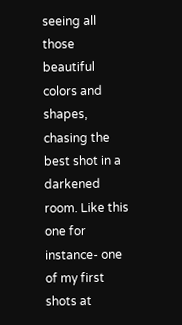seeing all those beautiful colors and shapes, chasing the best shot in a darkened room. Like this one for instance- one of my first shots at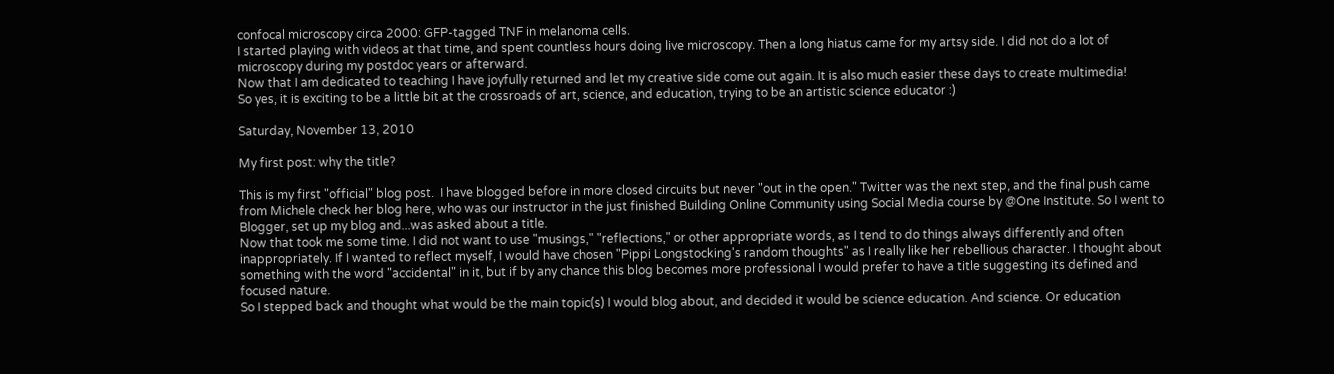confocal microscopy circa 2000: GFP-tagged TNF in melanoma cells.
I started playing with videos at that time, and spent countless hours doing live microscopy. Then a long hiatus came for my artsy side. I did not do a lot of microscopy during my postdoc years or afterward.
Now that I am dedicated to teaching I have joyfully returned and let my creative side come out again. It is also much easier these days to create multimedia!
So yes, it is exciting to be a little bit at the crossroads of art, science, and education, trying to be an artistic science educator :)

Saturday, November 13, 2010

My first post: why the title?

This is my first "official" blog post.  I have blogged before in more closed circuits but never "out in the open." Twitter was the next step, and the final push came from Michele check her blog here, who was our instructor in the just finished Building Online Community using Social Media course by @One Institute. So I went to Blogger, set up my blog and...was asked about a title.
Now that took me some time. I did not want to use "musings," "reflections," or other appropriate words, as I tend to do things always differently and often inappropriately. If I wanted to reflect myself, I would have chosen "Pippi Longstocking's random thoughts" as I really like her rebellious character. I thought about something with the word "accidental" in it, but if by any chance this blog becomes more professional I would prefer to have a title suggesting its defined and focused nature.
So I stepped back and thought what would be the main topic(s) I would blog about, and decided it would be science education. And science. Or education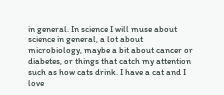in general. In science I will muse about science in general, a lot about microbiology, maybe a bit about cancer or diabetes, or things that catch my attention such as how cats drink. I have a cat and I love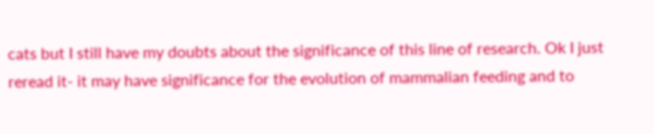cats but I still have my doubts about the significance of this line of research. Ok I just reread it- it may have significance for the evolution of mammalian feeding and to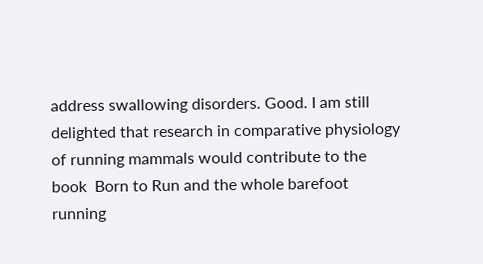address swallowing disorders. Good. I am still delighted that research in comparative physiology of running mammals would contribute to the book  Born to Run and the whole barefoot running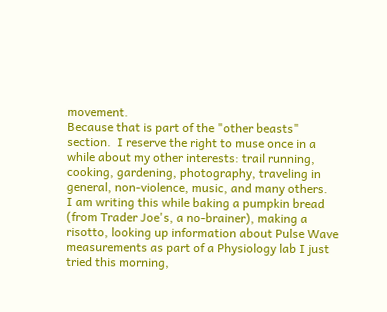movement.
Because that is part of the "other beasts" section.  I reserve the right to muse once in a while about my other interests: trail running, cooking, gardening, photography, traveling in general, non-violence, music, and many others.
I am writing this while baking a pumpkin bread (from Trader Joe's, a no-brainer), making a risotto, looking up information about Pulse Wave measurements as part of a Physiology lab I just tried this morning,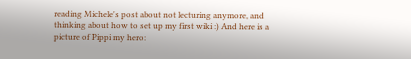reading Michele's post about not lecturing anymore, and thinking about how to set up my first wiki :) And here is a picture of Pippi my hero: